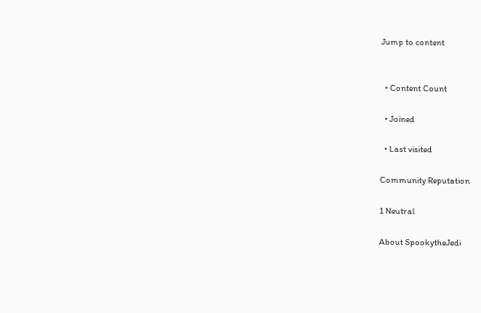Jump to content


  • Content Count

  • Joined

  • Last visited

Community Reputation

1 Neutral

About SpookytheJedi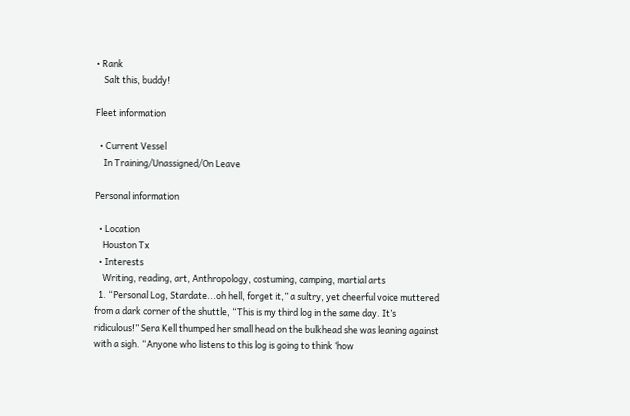• Rank
    Salt this, buddy!

Fleet information

  • Current Vessel
    In Training/Unassigned/On Leave

Personal information

  • Location
    Houston Tx
  • Interests
    Writing, reading, art, Anthropology, costuming, camping, martial arts
  1. “Personal Log, Stardate...oh hell, forget it,” a sultry, yet cheerful voice muttered from a dark corner of the shuttle, “This is my third log in the same day. It’s ridiculous!” Sera Kell thumped her small head on the bulkhead she was leaning against with a sigh. “Anyone who listens to this log is going to think ‘how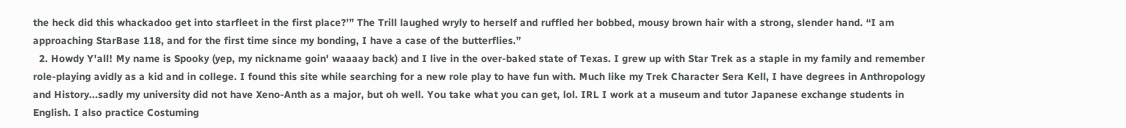the heck did this whackadoo get into starfleet in the first place?’” The Trill laughed wryly to herself and ruffled her bobbed, mousy brown hair with a strong, slender hand. “I am approaching StarBase 118, and for the first time since my bonding, I have a case of the butterflies.”
  2. Howdy Y'all! My name is Spooky (yep, my nickname goin' waaaay back) and I live in the over-baked state of Texas. I grew up with Star Trek as a staple in my family and remember role-playing avidly as a kid and in college. I found this site while searching for a new role play to have fun with. Much like my Trek Character Sera Kell, I have degrees in Anthropology and History...sadly my university did not have Xeno-Anth as a major, but oh well. You take what you can get, lol. IRL I work at a museum and tutor Japanese exchange students in English. I also practice Costuming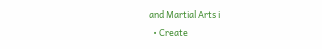and Martial Arts i
  • Create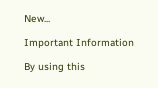New...

Important Information

By using this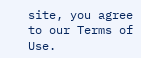site, you agree to our Terms of Use.